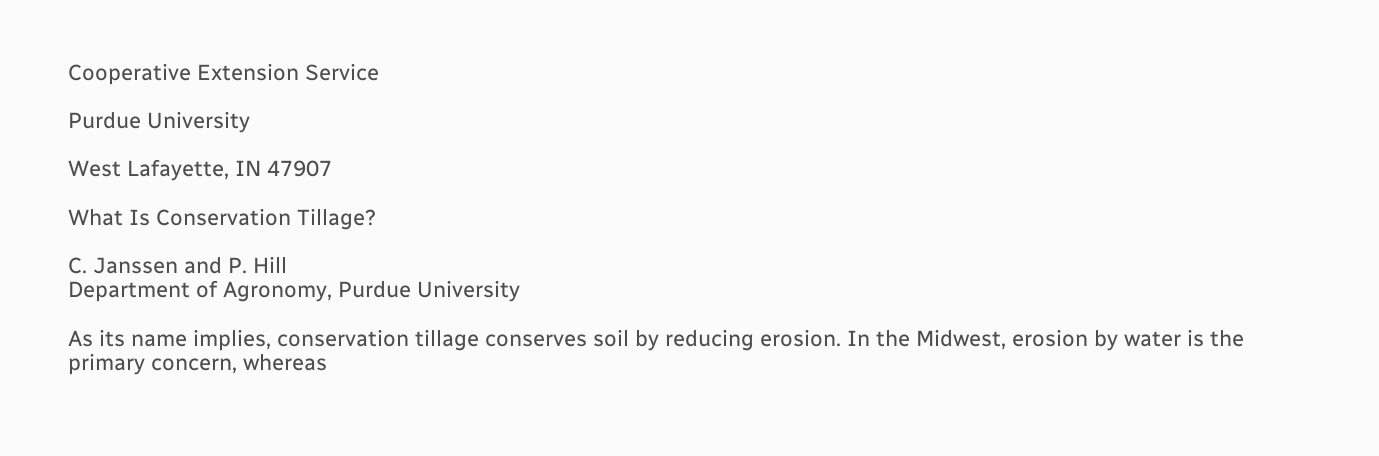Cooperative Extension Service

Purdue University

West Lafayette, IN 47907

What Is Conservation Tillage?

C. Janssen and P. Hill
Department of Agronomy, Purdue University

As its name implies, conservation tillage conserves soil by reducing erosion. In the Midwest, erosion by water is the primary concern, whereas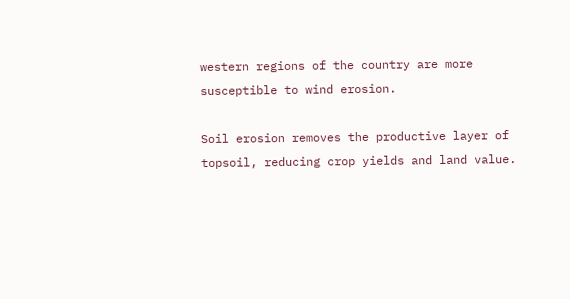western regions of the country are more susceptible to wind erosion.

Soil erosion removes the productive layer of topsoil, reducing crop yields and land value.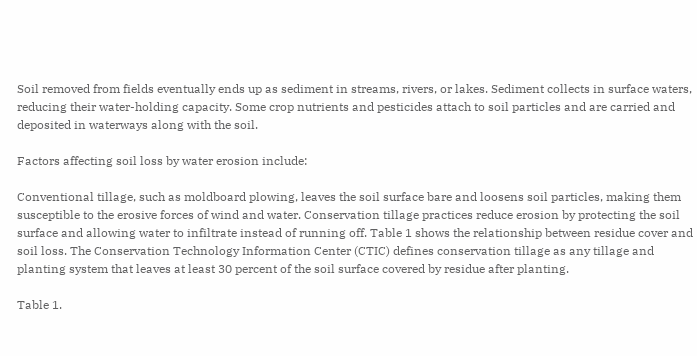Soil removed from fields eventually ends up as sediment in streams, rivers, or lakes. Sediment collects in surface waters, reducing their water-holding capacity. Some crop nutrients and pesticides attach to soil particles and are carried and deposited in waterways along with the soil.

Factors affecting soil loss by water erosion include:

Conventional tillage, such as moldboard plowing, leaves the soil surface bare and loosens soil particles, making them susceptible to the erosive forces of wind and water. Conservation tillage practices reduce erosion by protecting the soil surface and allowing water to infiltrate instead of running off. Table 1 shows the relationship between residue cover and soil loss. The Conservation Technology Information Center (CTIC) defines conservation tillage as any tillage and planting system that leaves at least 30 percent of the soil surface covered by residue after planting.

Table 1.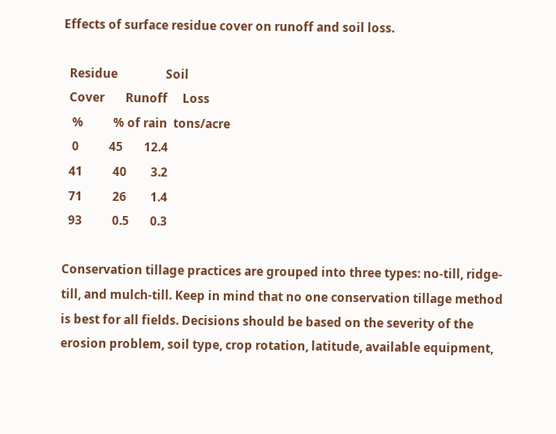Effects of surface residue cover on runoff and soil loss.

  Residue                Soil
  Cover       Runoff     Loss
   %          % of rain  tons/acre
   0          45       12.4
  41          40        3.2
  71          26        1.4
  93          0.5       0.3

Conservation tillage practices are grouped into three types: no-till, ridge- till, and mulch-till. Keep in mind that no one conservation tillage method is best for all fields. Decisions should be based on the severity of the erosion problem, soil type, crop rotation, latitude, available equipment,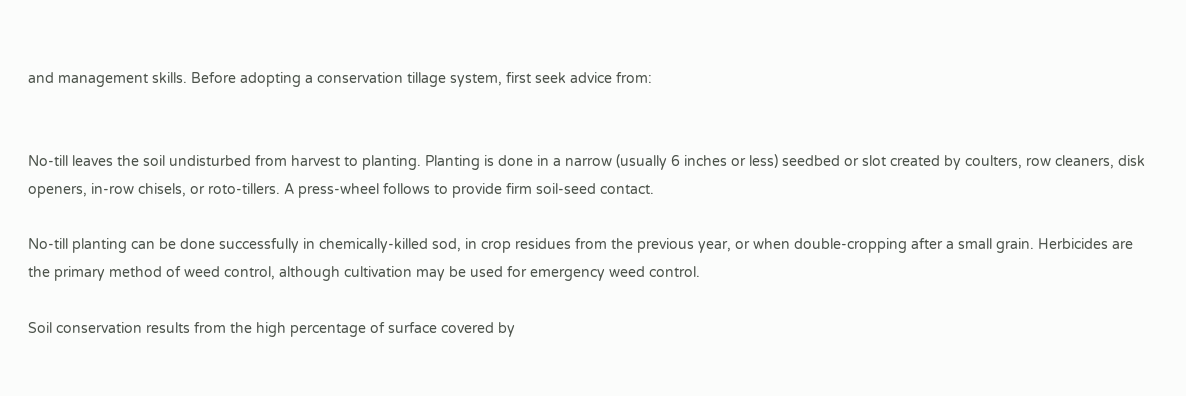and management skills. Before adopting a conservation tillage system, first seek advice from:


No-till leaves the soil undisturbed from harvest to planting. Planting is done in a narrow (usually 6 inches or less) seedbed or slot created by coulters, row cleaners, disk openers, in-row chisels, or roto-tillers. A press-wheel follows to provide firm soil-seed contact.

No-till planting can be done successfully in chemically-killed sod, in crop residues from the previous year, or when double-cropping after a small grain. Herbicides are the primary method of weed control, although cultivation may be used for emergency weed control.

Soil conservation results from the high percentage of surface covered by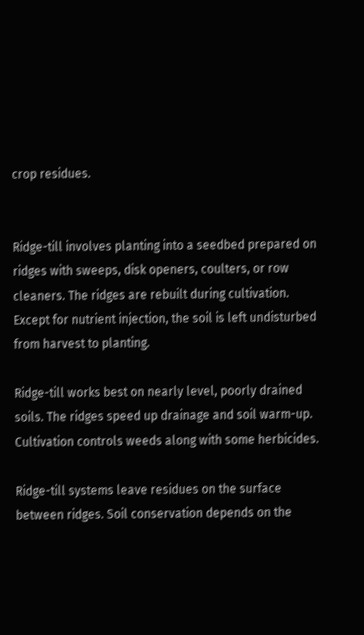crop residues.


Ridge-till involves planting into a seedbed prepared on ridges with sweeps, disk openers, coulters, or row cleaners. The ridges are rebuilt during cultivation. Except for nutrient injection, the soil is left undisturbed from harvest to planting.

Ridge-till works best on nearly level, poorly drained soils. The ridges speed up drainage and soil warm-up. Cultivation controls weeds along with some herbicides.

Ridge-till systems leave residues on the surface between ridges. Soil conservation depends on the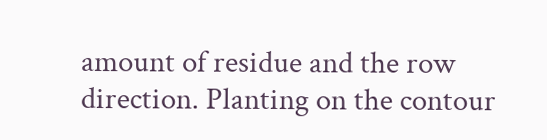amount of residue and the row direction. Planting on the contour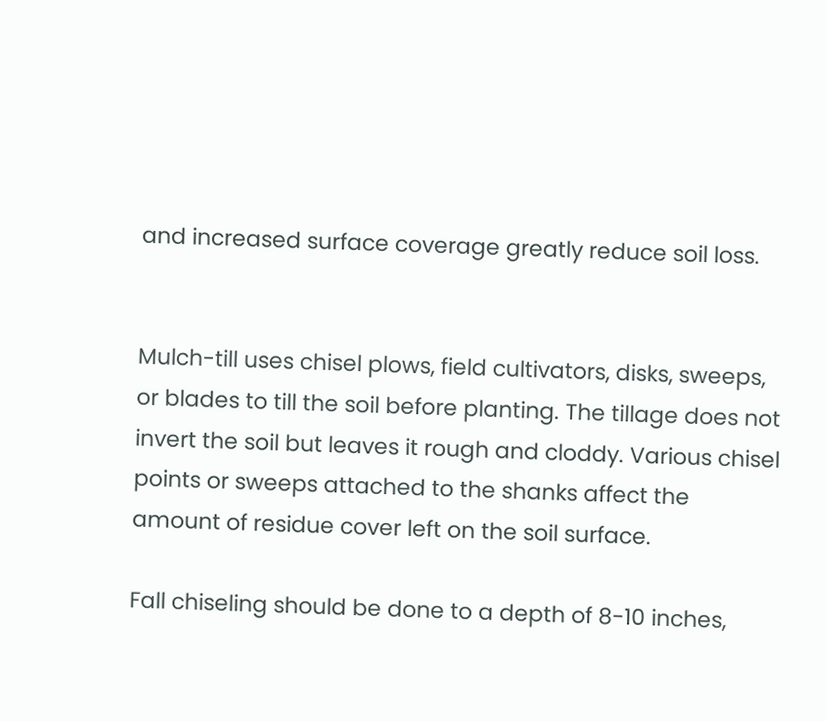and increased surface coverage greatly reduce soil loss.


Mulch-till uses chisel plows, field cultivators, disks, sweeps, or blades to till the soil before planting. The tillage does not invert the soil but leaves it rough and cloddy. Various chisel points or sweeps attached to the shanks affect the amount of residue cover left on the soil surface.

Fall chiseling should be done to a depth of 8-10 inches,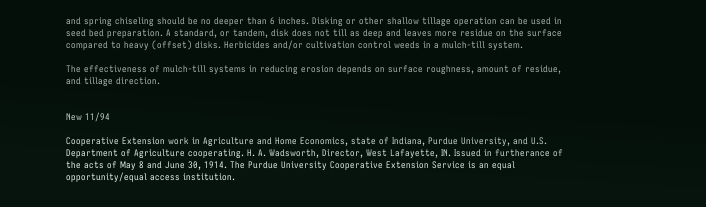and spring chiseling should be no deeper than 6 inches. Disking or other shallow tillage operation can be used in seed bed preparation. A standard, or tandem, disk does not till as deep and leaves more residue on the surface compared to heavy (offset) disks. Herbicides and/or cultivation control weeds in a mulch-till system.

The effectiveness of mulch-till systems in reducing erosion depends on surface roughness, amount of residue, and tillage direction.


New 11/94

Cooperative Extension work in Agriculture and Home Economics, state of Indiana, Purdue University, and U.S. Department of Agriculture cooperating. H. A. Wadsworth, Director, West Lafayette, IN. Issued in furtherance of the acts of May 8 and June 30, 1914. The Purdue University Cooperative Extension Service is an equal opportunity/equal access institution.